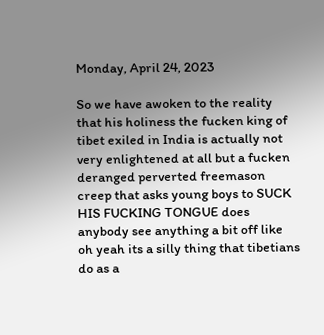Monday, April 24, 2023

So we have awoken to the reality that his holiness the fucken king of tibet exiled in India is actually not very enlightened at all but a fucken deranged perverted freemason creep that asks young boys to SUCK HIS FUCKING TONGUE does anybody see anything a bit off like oh yeah its a silly thing that tibetians do as a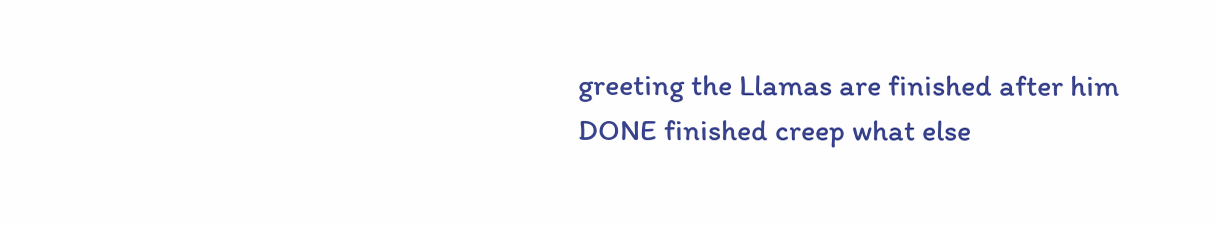greeting the Llamas are finished after him DONE finished creep what else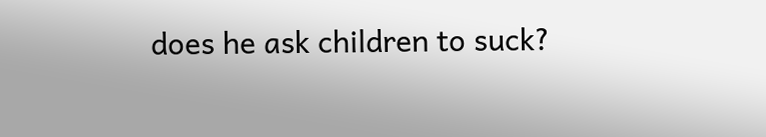does he ask children to suck?